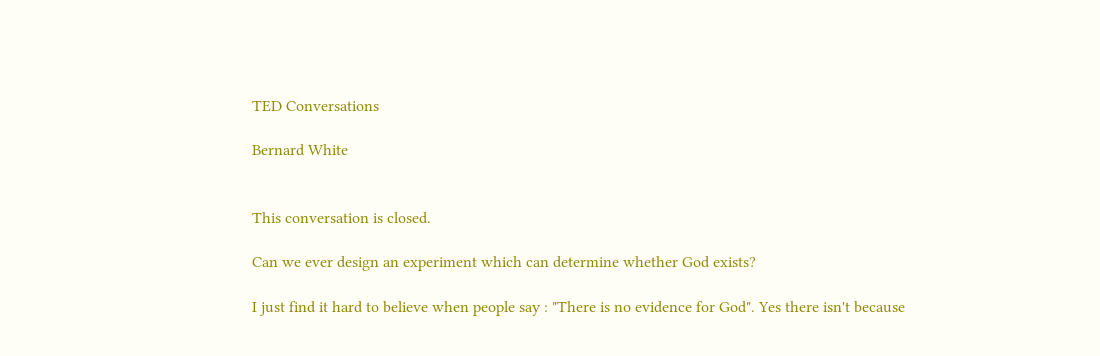TED Conversations

Bernard White


This conversation is closed.

Can we ever design an experiment which can determine whether God exists?

I just find it hard to believe when people say : "There is no evidence for God". Yes there isn't because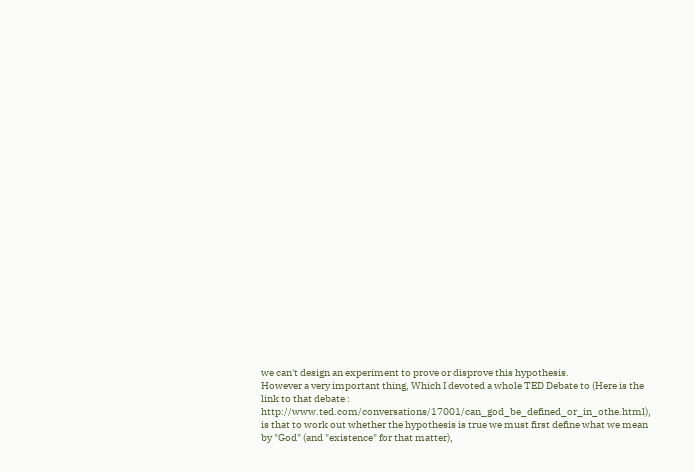we can't design an experiment to prove or disprove this hypothesis.
However a very important thing, Which I devoted a whole TED Debate to (Here is the link to that debate : http://www.ted.com/conversations/17001/can_god_be_defined_or_in_othe.html), is that to work out whether the hypothesis is true we must first define what we mean by "God" (and "existence" for that matter),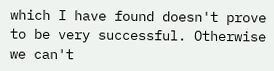which I have found doesn't prove to be very successful. Otherwise we can't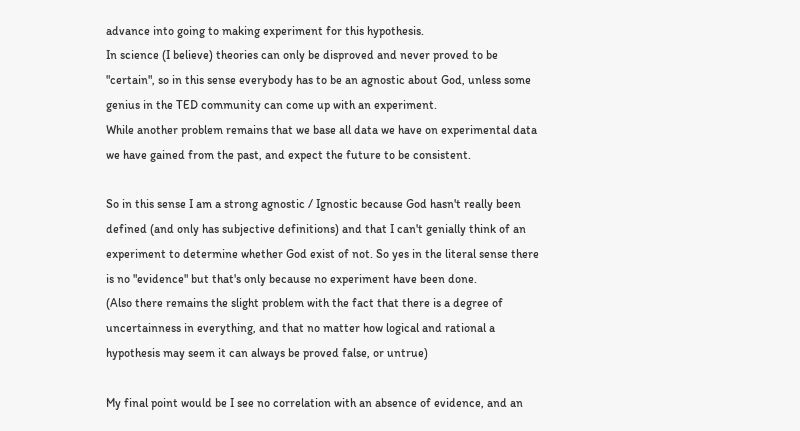advance into going to making experiment for this hypothesis.
In science (I believe) theories can only be disproved and never proved to be "certain", so in this sense everybody has to be an agnostic about God, unless some genius in the TED community can come up with an experiment.
While another problem remains that we base all data we have on experimental data we have gained from the past, and expect the future to be consistent.

So in this sense I am a strong agnostic / Ignostic because God hasn't really been defined (and only has subjective definitions) and that I can't genially think of an experiment to determine whether God exist of not. So yes in the literal sense there is no "evidence" but that's only because no experiment have been done.
(Also there remains the slight problem with the fact that there is a degree of uncertainness in everything, and that no matter how logical and rational a hypothesis may seem it can always be proved false, or untrue)

My final point would be I see no correlation with an absence of evidence, and an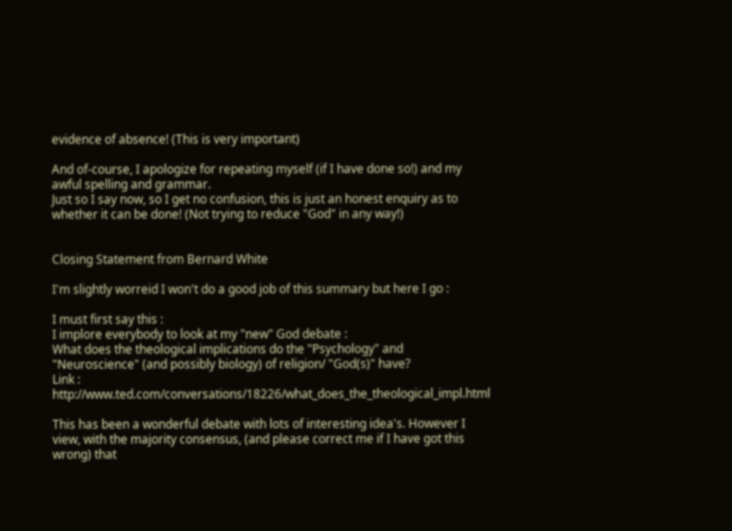evidence of absence! (This is very important)

And of-course, I apologize for repeating myself (if I have done so!) and my awful spelling and grammar.
Just so I say now, so I get no confusion, this is just an honest enquiry as to whether it can be done! (Not trying to reduce "God" in any way!)


Closing Statement from Bernard White

I'm slightly worreid I won't do a good job of this summary but here I go :

I must first say this :
I implore everybody to look at my "new" God debate :
What does the theological implications do the "Psychology" and "Neuroscience" (and possibly biology) of religion/ "God(s)" have?
Link : http://www.ted.com/conversations/18226/what_does_the_theological_impl.html

This has been a wonderful debate with lots of interesting idea's. However I view, with the majority consensus, (and please correct me if I have got this wrong) that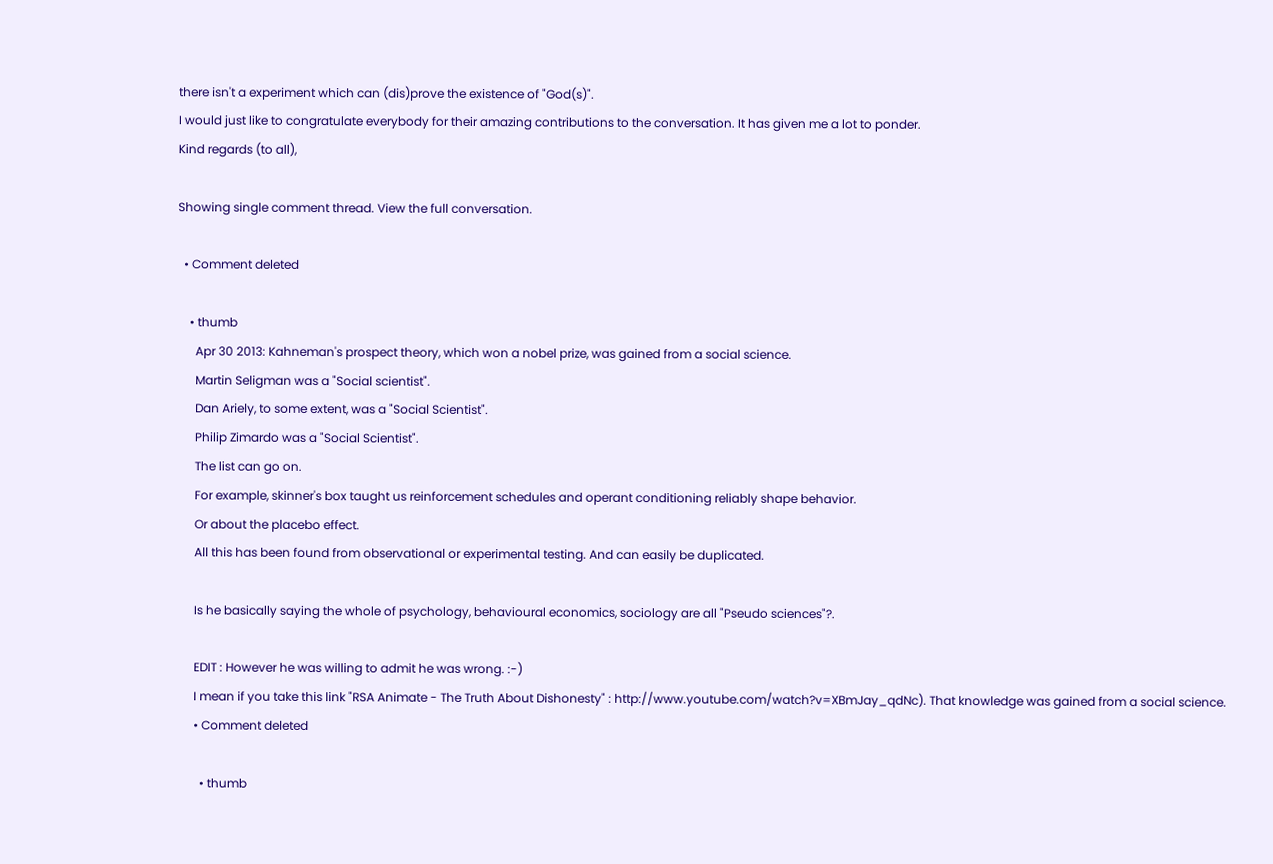there isn't a experiment which can (dis)prove the existence of "God(s)".
I would just like to congratulate everybody for their amazing contributions to the conversation. It has given me a lot to ponder.
Kind regards (to all),

Showing single comment thread. View the full conversation.

  • Comment deleted

    • thumb
      Apr 30 2013: Kahneman's prospect theory, which won a nobel prize, was gained from a social science.
      Martin Seligman was a "Social scientist".
      Dan Ariely, to some extent, was a "Social Scientist".
      Philip Zimardo was a "Social Scientist".
      The list can go on.
      For example, skinner's box taught us reinforcement schedules and operant conditioning reliably shape behavior.
      Or about the placebo effect.
      All this has been found from observational or experimental testing. And can easily be duplicated.

      Is he basically saying the whole of psychology, behavioural economics, sociology are all "Pseudo sciences"?.

      EDIT : However he was willing to admit he was wrong. :-)
      I mean if you take this link "RSA Animate - The Truth About Dishonesty" : http://www.youtube.com/watch?v=XBmJay_qdNc). That knowledge was gained from a social science.
      • Comment deleted

        • thumb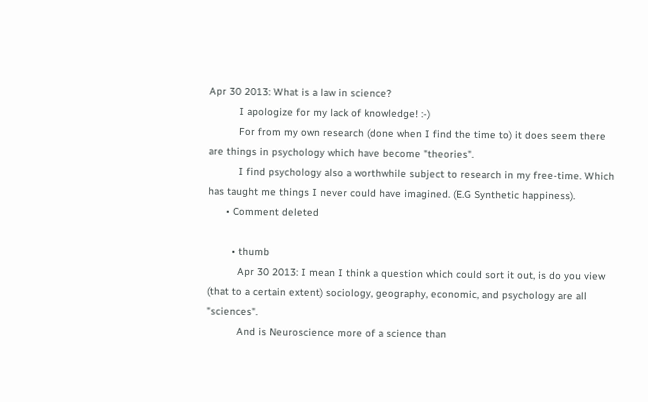Apr 30 2013: What is a law in science?
          I apologize for my lack of knowledge! :-)
          For from my own research (done when I find the time to) it does seem there are things in psychology which have become "theories".
          I find psychology also a worthwhile subject to research in my free-time. Which has taught me things I never could have imagined. (E.G Synthetic happiness).
      • Comment deleted

        • thumb
          Apr 30 2013: I mean I think a question which could sort it out, is do you view (that to a certain extent) sociology, geography, economic, and psychology are all "sciences".
          And is Neuroscience more of a science than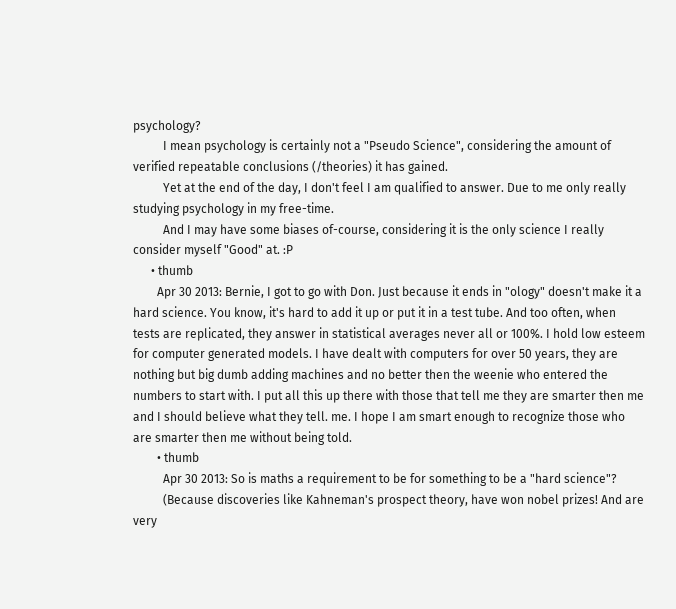psychology?
          I mean psychology is certainly not a "Pseudo Science", considering the amount of verified repeatable conclusions (/theories) it has gained.
          Yet at the end of the day, I don't feel I am qualified to answer. Due to me only really studying psychology in my free-time.
          And I may have some biases of-course, considering it is the only science I really consider myself "Good" at. :P
      • thumb
        Apr 30 2013: Bernie, I got to go with Don. Just because it ends in "ology" doesn't make it a hard science. You know, it's hard to add it up or put it in a test tube. And too often, when tests are replicated, they answer in statistical averages never all or 100%. I hold low esteem for computer generated models. I have dealt with computers for over 50 years, they are nothing but big dumb adding machines and no better then the weenie who entered the numbers to start with. I put all this up there with those that tell me they are smarter then me and I should believe what they tell. me. I hope I am smart enough to recognize those who are smarter then me without being told.
        • thumb
          Apr 30 2013: So is maths a requirement to be for something to be a "hard science"?
          (Because discoveries like Kahneman's prospect theory, have won nobel prizes! And are very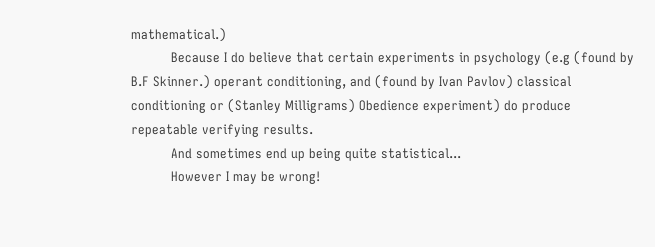mathematical.)
          Because I do believe that certain experiments in psychology (e.g (found by B.F Skinner.) operant conditioning, and (found by Ivan Pavlov) classical conditioning or (Stanley Milligrams) Obedience experiment) do produce repeatable verifying results.
          And sometimes end up being quite statistical...
          However I may be wrong!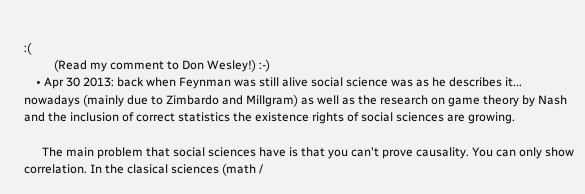:(
          (Read my comment to Don Wesley!) :-)
    • Apr 30 2013: back when Feynman was still alive social science was as he describes it... nowadays (mainly due to Zimbardo and Millgram) as well as the research on game theory by Nash and the inclusion of correct statistics the existence rights of social sciences are growing.

      The main problem that social sciences have is that you can't prove causality. You can only show correlation. In the clasical sciences (math /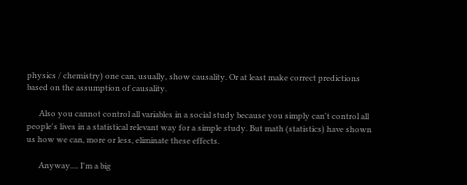physics / chemistry) one can, usually, show causality. Or at least make correct predictions based on the assumption of causality.

      Also you cannot control all variables in a social study because you simply can't control all people's lives in a statistical relevant way for a simple study. But math (statistics) have shown us how we can, more or less, eliminate these effects.

      Anyway.... I'm a big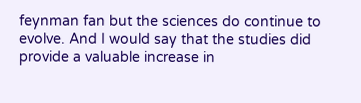feynman fan but the sciences do continue to evolve. And I would say that the studies did provide a valuable increase in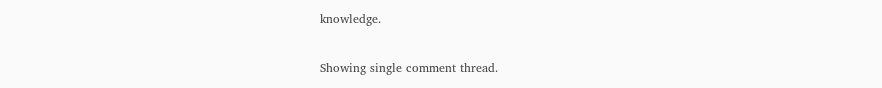knowledge.

Showing single comment thread.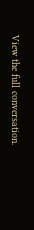View the full conversation.